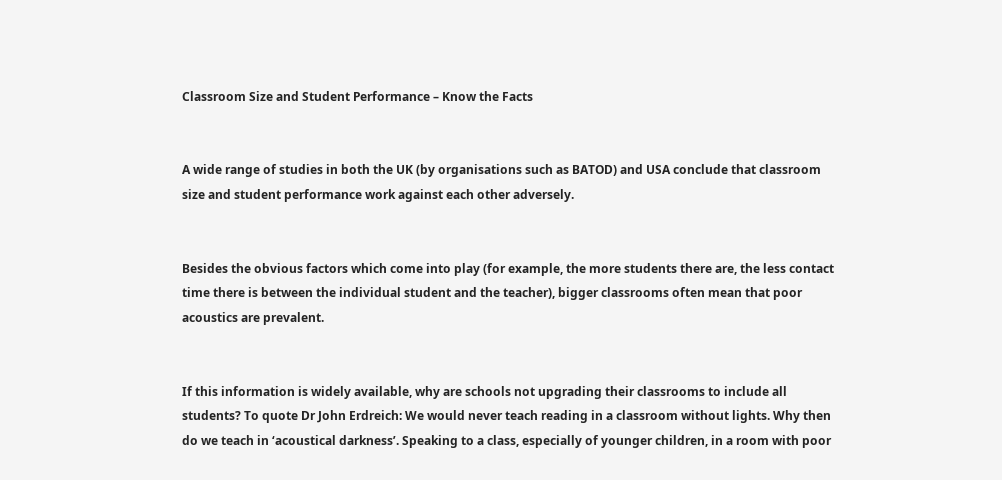Classroom Size and Student Performance – Know the Facts


A wide range of studies in both the UK (by organisations such as BATOD) and USA conclude that classroom size and student performance work against each other adversely.


Besides the obvious factors which come into play (for example, the more students there are, the less contact time there is between the individual student and the teacher), bigger classrooms often mean that poor acoustics are prevalent.


If this information is widely available, why are schools not upgrading their classrooms to include all students? To quote Dr John Erdreich: We would never teach reading in a classroom without lights. Why then do we teach in ‘acoustical darkness’. Speaking to a class, especially of younger children, in a room with poor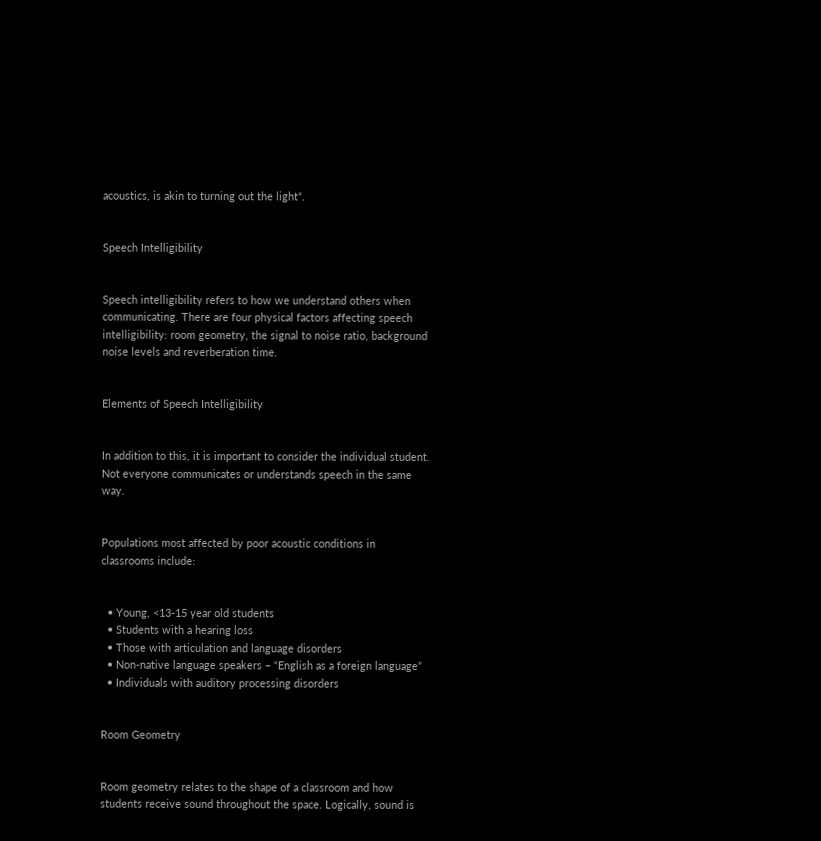acoustics, is akin to turning out the light“.


Speech Intelligibility


Speech intelligibility refers to how we understand others when communicating. There are four physical factors affecting speech intelligibility: room geometry, the signal to noise ratio, background noise levels and reverberation time.


Elements of Speech Intelligibility


In addition to this, it is important to consider the individual student. Not everyone communicates or understands speech in the same way.


Populations most affected by poor acoustic conditions in classrooms include:


  • Young, <13-15 year old students
  • Students with a hearing loss
  • Those with articulation and language disorders
  • Non-native language speakers – “English as a foreign language”
  • Individuals with auditory processing disorders


Room Geometry


Room geometry relates to the shape of a classroom and how students receive sound throughout the space. Logically, sound is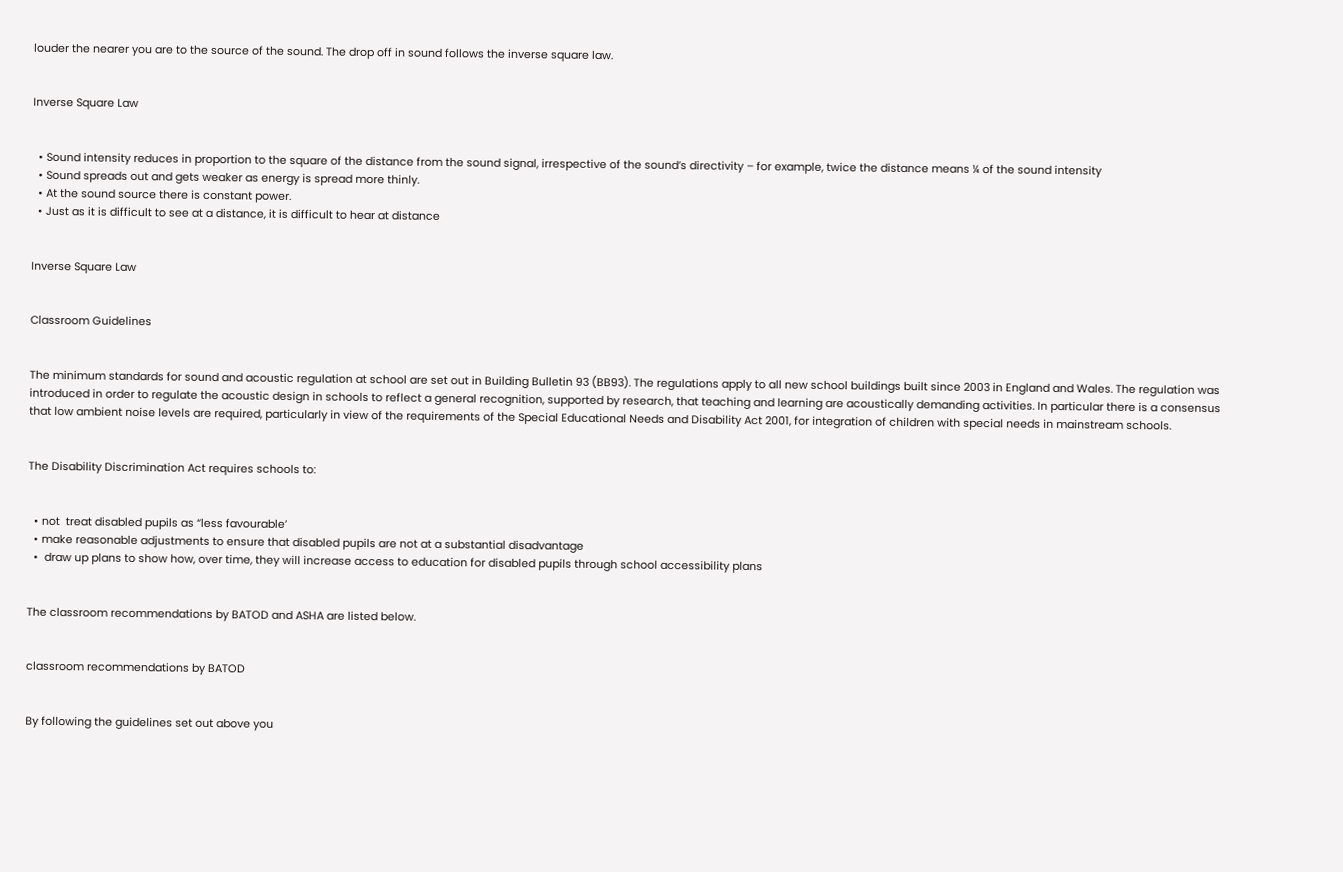louder the nearer you are to the source of the sound. The drop off in sound follows the inverse square law.


Inverse Square Law


  • Sound intensity reduces in proportion to the square of the distance from the sound signal, irrespective of the sound’s directivity – for example, twice the distance means ¼ of the sound intensity
  • Sound spreads out and gets weaker as energy is spread more thinly.
  • At the sound source there is constant power.
  • Just as it is difficult to see at a distance, it is difficult to hear at distance


Inverse Square Law


Classroom Guidelines


The minimum standards for sound and acoustic regulation at school are set out in Building Bulletin 93 (BB93). The regulations apply to all new school buildings built since 2003 in England and Wales. The regulation was introduced in order to regulate the acoustic design in schools to reflect a general recognition, supported by research, that teaching and learning are acoustically demanding activities. In particular there is a consensus that low ambient noise levels are required, particularly in view of the requirements of the Special Educational Needs and Disability Act 2001, for integration of children with special needs in mainstream schools.


The Disability Discrimination Act requires schools to:


  • not  treat disabled pupils as “less favourable’
  • make reasonable adjustments to ensure that disabled pupils are not at a substantial disadvantage
  •  draw up plans to show how, over time, they will increase access to education for disabled pupils through school accessibility plans


The classroom recommendations by BATOD and ASHA are listed below.


classroom recommendations by BATOD


By following the guidelines set out above you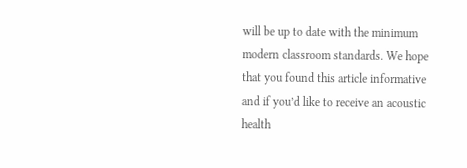will be up to date with the minimum modern classroom standards. We hope that you found this article informative and if you’d like to receive an acoustic health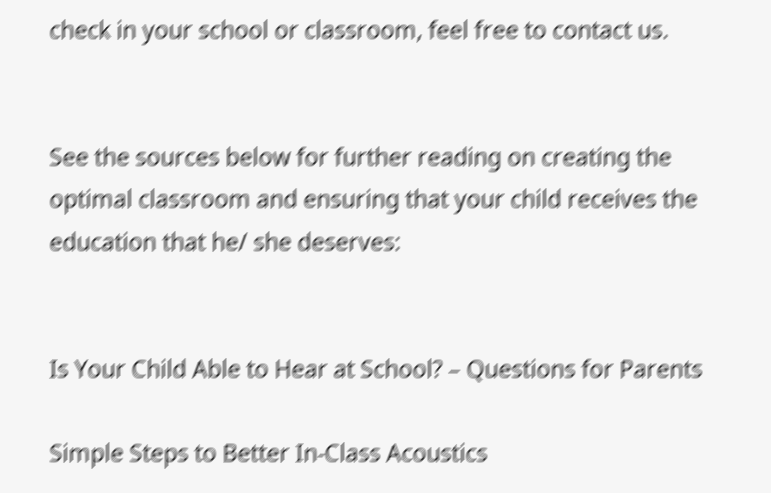check in your school or classroom, feel free to contact us.


See the sources below for further reading on creating the optimal classroom and ensuring that your child receives the education that he/ she deserves:


Is Your Child Able to Hear at School? – Questions for Parents

Simple Steps to Better In-Class Acoustics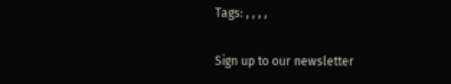Tags: , , , ,

Sign up to our newsletter